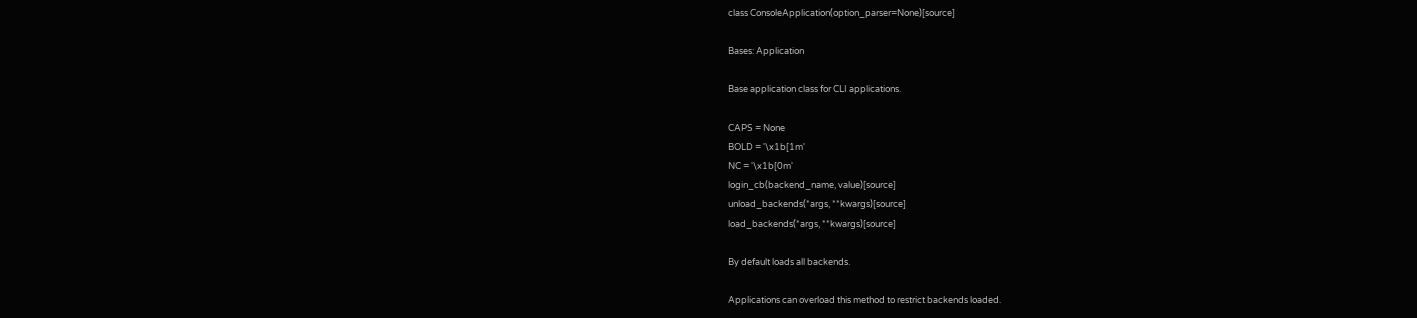class ConsoleApplication(option_parser=None)[source]

Bases: Application

Base application class for CLI applications.

CAPS = None
BOLD = '\x1b[1m'
NC = '\x1b[0m'
login_cb(backend_name, value)[source]
unload_backends(*args, **kwargs)[source]
load_backends(*args, **kwargs)[source]

By default loads all backends.

Applications can overload this method to restrict backends loaded.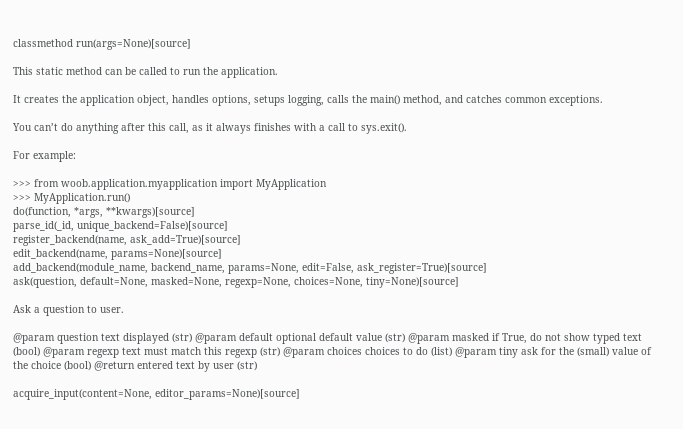classmethod run(args=None)[source]

This static method can be called to run the application.

It creates the application object, handles options, setups logging, calls the main() method, and catches common exceptions.

You can’t do anything after this call, as it always finishes with a call to sys.exit().

For example:

>>> from woob.application.myapplication import MyApplication
>>> MyApplication.run()
do(function, *args, **kwargs)[source]
parse_id(_id, unique_backend=False)[source]
register_backend(name, ask_add=True)[source]
edit_backend(name, params=None)[source]
add_backend(module_name, backend_name, params=None, edit=False, ask_register=True)[source]
ask(question, default=None, masked=None, regexp=None, choices=None, tiny=None)[source]

Ask a question to user.

@param question text displayed (str) @param default optional default value (str) @param masked if True, do not show typed text (bool) @param regexp text must match this regexp (str) @param choices choices to do (list) @param tiny ask for the (small) value of the choice (bool) @return entered text by user (str)

acquire_input(content=None, editor_params=None)[source]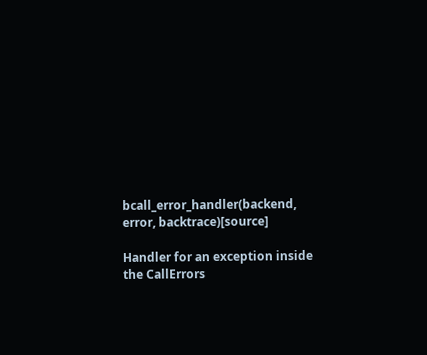bcall_error_handler(backend, error, backtrace)[source]

Handler for an exception inside the CallErrors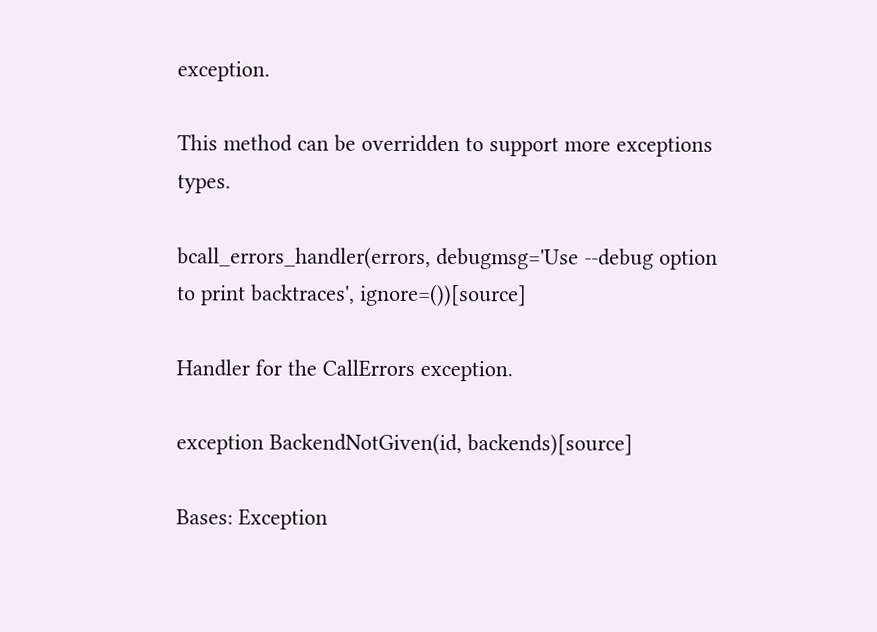exception.

This method can be overridden to support more exceptions types.

bcall_errors_handler(errors, debugmsg='Use --debug option to print backtraces', ignore=())[source]

Handler for the CallErrors exception.

exception BackendNotGiven(id, backends)[source]

Bases: Exception